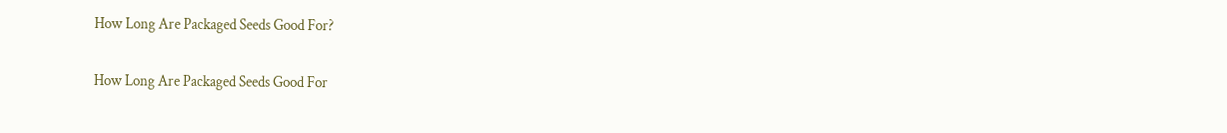How Long Are Packaged Seeds Good For?

How Long Are Packaged Seeds Good For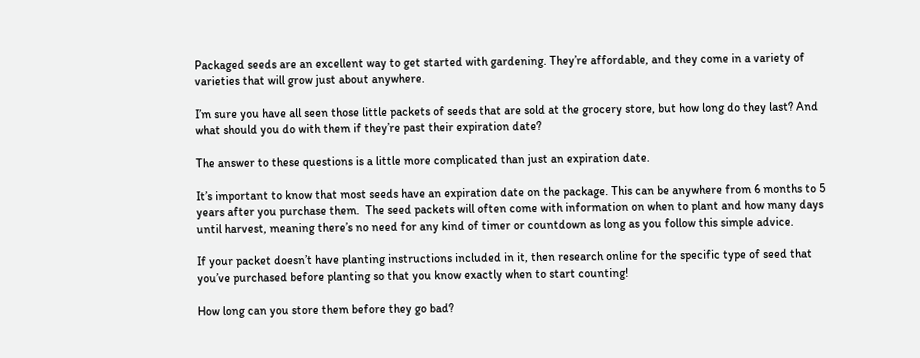Packaged seeds are an excellent way to get started with gardening. They’re affordable, and they come in a variety of varieties that will grow just about anywhere.

I’m sure you have all seen those little packets of seeds that are sold at the grocery store, but how long do they last? And what should you do with them if they’re past their expiration date?

The answer to these questions is a little more complicated than just an expiration date.

It’s important to know that most seeds have an expiration date on the package. This can be anywhere from 6 months to 5 years after you purchase them.  The seed packets will often come with information on when to plant and how many days until harvest, meaning there’s no need for any kind of timer or countdown as long as you follow this simple advice.

If your packet doesn’t have planting instructions included in it, then research online for the specific type of seed that you’ve purchased before planting so that you know exactly when to start counting!

How long can you store them before they go bad?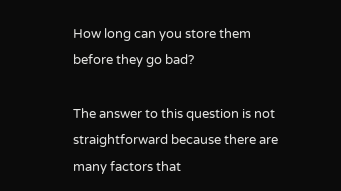How long can you store them before they go bad?

The answer to this question is not straightforward because there are many factors that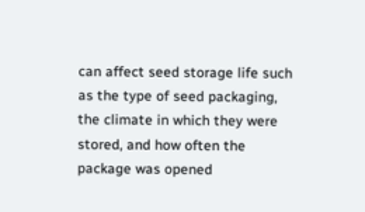can affect seed storage life such as the type of seed packaging, the climate in which they were stored, and how often the package was opened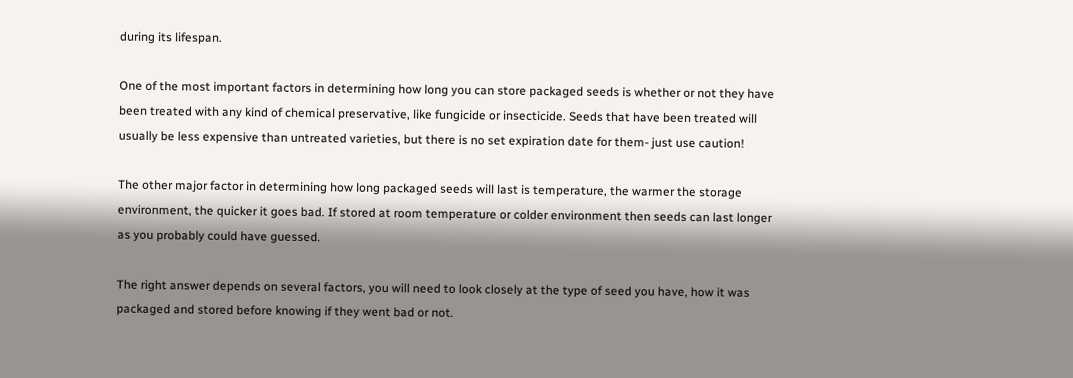during its lifespan.

One of the most important factors in determining how long you can store packaged seeds is whether or not they have been treated with any kind of chemical preservative, like fungicide or insecticide. Seeds that have been treated will usually be less expensive than untreated varieties, but there is no set expiration date for them- just use caution!

The other major factor in determining how long packaged seeds will last is temperature, the warmer the storage environment, the quicker it goes bad. If stored at room temperature or colder environment then seeds can last longer as you probably could have guessed.

The right answer depends on several factors, you will need to look closely at the type of seed you have, how it was packaged and stored before knowing if they went bad or not.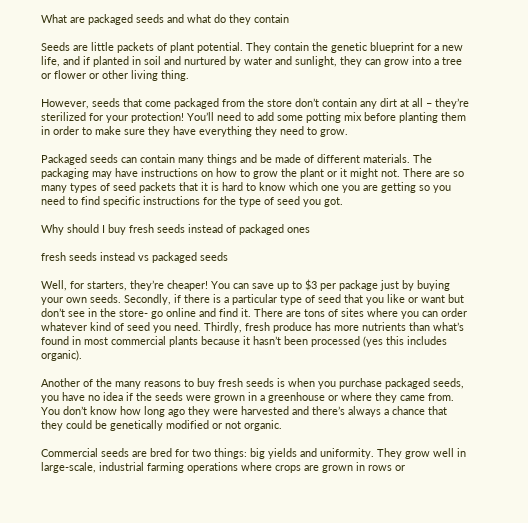What are packaged seeds and what do they contain

Seeds are little packets of plant potential. They contain the genetic blueprint for a new life, and if planted in soil and nurtured by water and sunlight, they can grow into a tree or flower or other living thing.

However, seeds that come packaged from the store don’t contain any dirt at all – they’re sterilized for your protection! You’ll need to add some potting mix before planting them in order to make sure they have everything they need to grow.

Packaged seeds can contain many things and be made of different materials. The packaging may have instructions on how to grow the plant or it might not. There are so many types of seed packets that it is hard to know which one you are getting so you need to find specific instructions for the type of seed you got.

Why should I buy fresh seeds instead of packaged ones

fresh seeds instead vs packaged seeds

Well, for starters, they’re cheaper! You can save up to $3 per package just by buying your own seeds. Secondly, if there is a particular type of seed that you like or want but don’t see in the store- go online and find it. There are tons of sites where you can order whatever kind of seed you need. Thirdly, fresh produce has more nutrients than what’s found in most commercial plants because it hasn’t been processed (yes this includes organic).

Another of the many reasons to buy fresh seeds is when you purchase packaged seeds, you have no idea if the seeds were grown in a greenhouse or where they came from. You don’t know how long ago they were harvested and there’s always a chance that they could be genetically modified or not organic.

Commercial seeds are bred for two things: big yields and uniformity. They grow well in large-scale, industrial farming operations where crops are grown in rows or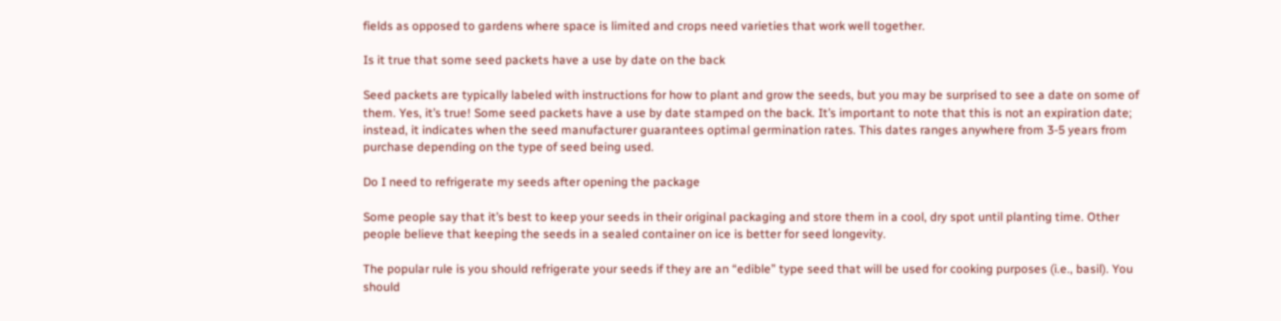fields as opposed to gardens where space is limited and crops need varieties that work well together.

Is it true that some seed packets have a use by date on the back

Seed packets are typically labeled with instructions for how to plant and grow the seeds, but you may be surprised to see a date on some of them. Yes, it’s true! Some seed packets have a use by date stamped on the back. It’s important to note that this is not an expiration date; instead, it indicates when the seed manufacturer guarantees optimal germination rates. This dates ranges anywhere from 3-5 years from purchase depending on the type of seed being used.

Do I need to refrigerate my seeds after opening the package

Some people say that it’s best to keep your seeds in their original packaging and store them in a cool, dry spot until planting time. Other people believe that keeping the seeds in a sealed container on ice is better for seed longevity.

The popular rule is you should refrigerate your seeds if they are an “edible” type seed that will be used for cooking purposes (i.e., basil). You should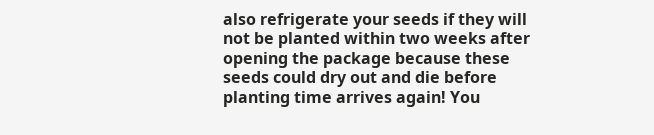also refrigerate your seeds if they will not be planted within two weeks after opening the package because these seeds could dry out and die before planting time arrives again! You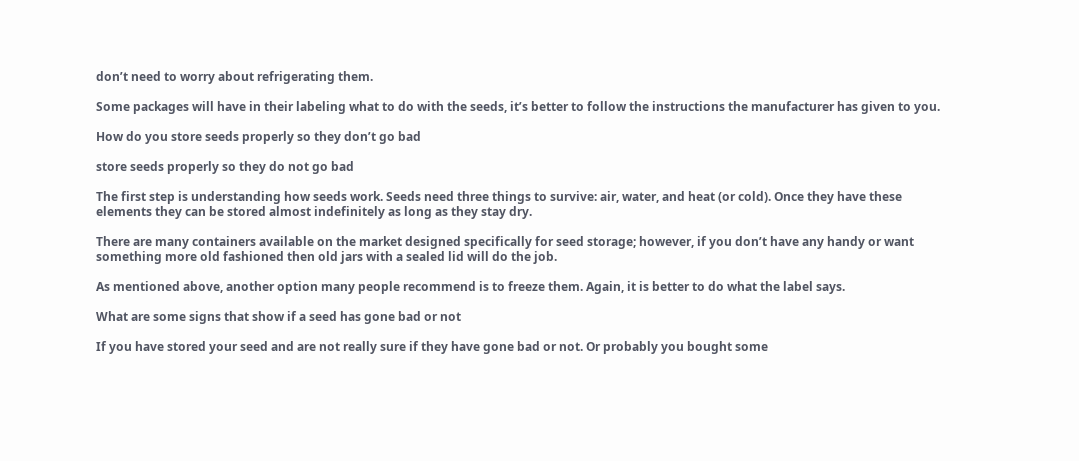don’t need to worry about refrigerating them.

Some packages will have in their labeling what to do with the seeds, it’s better to follow the instructions the manufacturer has given to you.

How do you store seeds properly so they don’t go bad

store seeds properly so they do not go bad

The first step is understanding how seeds work. Seeds need three things to survive: air, water, and heat (or cold). Once they have these elements they can be stored almost indefinitely as long as they stay dry.

There are many containers available on the market designed specifically for seed storage; however, if you don’t have any handy or want something more old fashioned then old jars with a sealed lid will do the job.

As mentioned above, another option many people recommend is to freeze them. Again, it is better to do what the label says.

What are some signs that show if a seed has gone bad or not

If you have stored your seed and are not really sure if they have gone bad or not. Or probably you bought some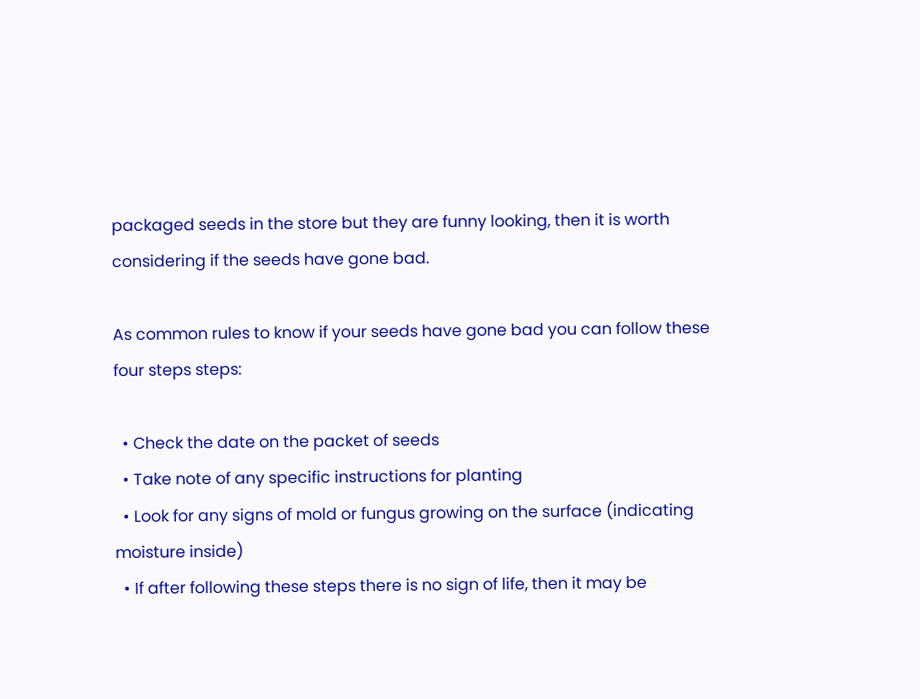packaged seeds in the store but they are funny looking, then it is worth considering if the seeds have gone bad.

As common rules to know if your seeds have gone bad you can follow these four steps steps:

  • Check the date on the packet of seeds
  • Take note of any specific instructions for planting
  • Look for any signs of mold or fungus growing on the surface (indicating moisture inside)
  • If after following these steps there is no sign of life, then it may be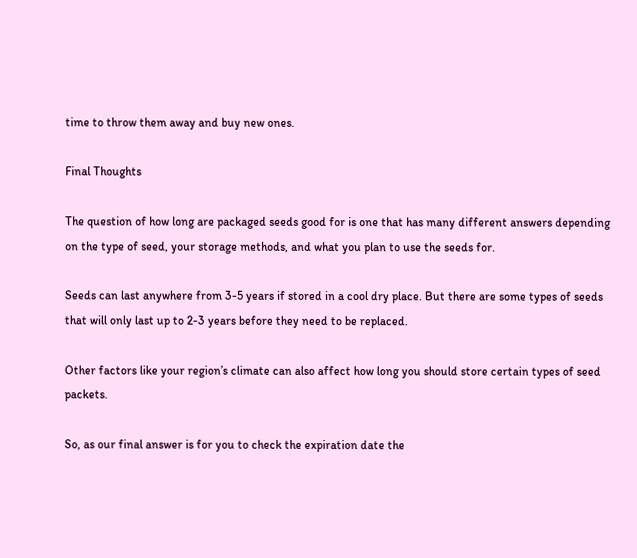time to throw them away and buy new ones.

Final Thoughts

The question of how long are packaged seeds good for is one that has many different answers depending on the type of seed, your storage methods, and what you plan to use the seeds for.

Seeds can last anywhere from 3-5 years if stored in a cool dry place. But there are some types of seeds that will only last up to 2-3 years before they need to be replaced.

Other factors like your region’s climate can also affect how long you should store certain types of seed packets.

So, as our final answer is for you to check the expiration date the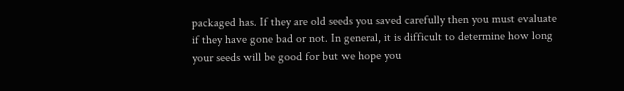packaged has. If they are old seeds you saved carefully then you must evaluate if they have gone bad or not. In general, it is difficult to determine how long your seeds will be good for but we hope you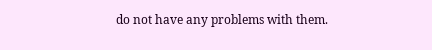do not have any problems with them.